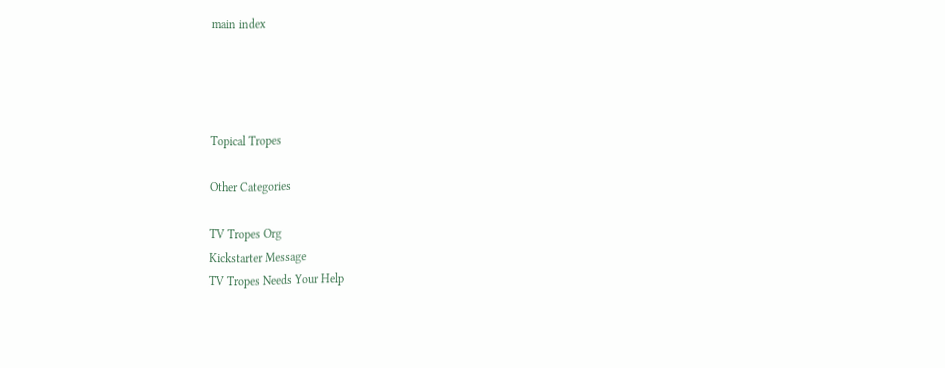main index




Topical Tropes

Other Categories

TV Tropes Org
Kickstarter Message
TV Tropes Needs Your Help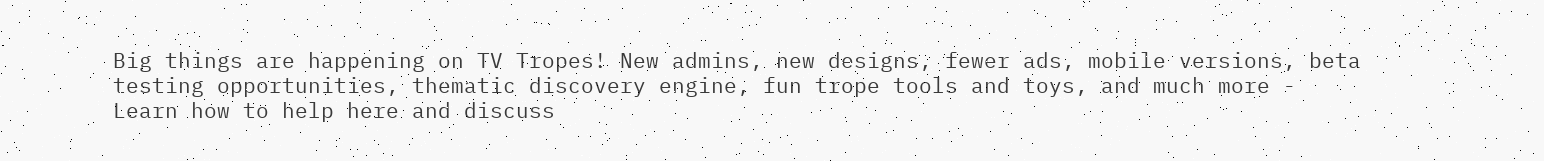Big things are happening on TV Tropes! New admins, new designs, fewer ads, mobile versions, beta testing opportunities, thematic discovery engine, fun trope tools and toys, and much more - Learn how to help here and discuss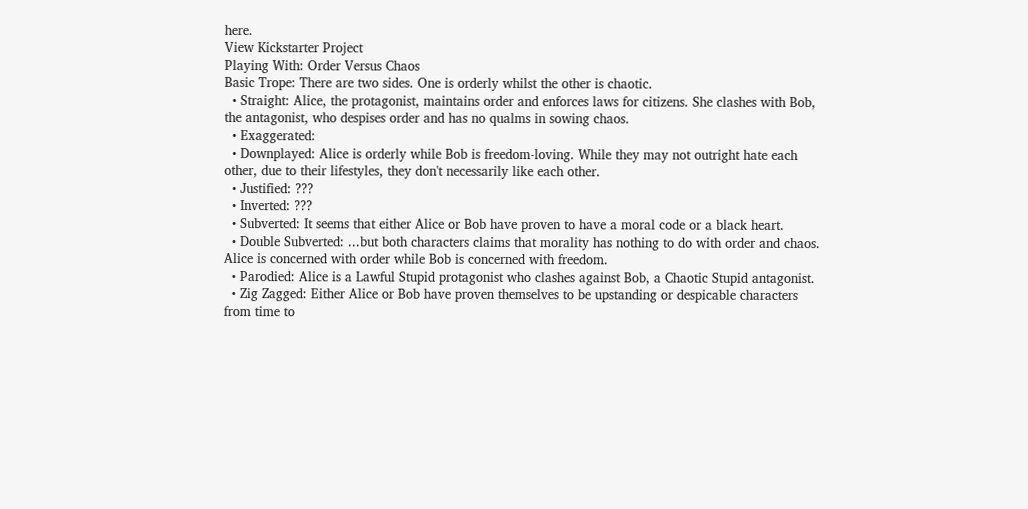here.
View Kickstarter Project
Playing With: Order Versus Chaos
Basic Trope: There are two sides. One is orderly whilst the other is chaotic.
  • Straight: Alice, the protagonist, maintains order and enforces laws for citizens. She clashes with Bob, the antagonist, who despises order and has no qualms in sowing chaos.
  • Exaggerated:
  • Downplayed: Alice is orderly while Bob is freedom-loving. While they may not outright hate each other, due to their lifestyles, they don't necessarily like each other.
  • Justified: ???
  • Inverted: ???
  • Subverted: It seems that either Alice or Bob have proven to have a moral code or a black heart.
  • Double Subverted: ...but both characters claims that morality has nothing to do with order and chaos. Alice is concerned with order while Bob is concerned with freedom.
  • Parodied: Alice is a Lawful Stupid protagonist who clashes against Bob, a Chaotic Stupid antagonist.
  • Zig Zagged: Either Alice or Bob have proven themselves to be upstanding or despicable characters from time to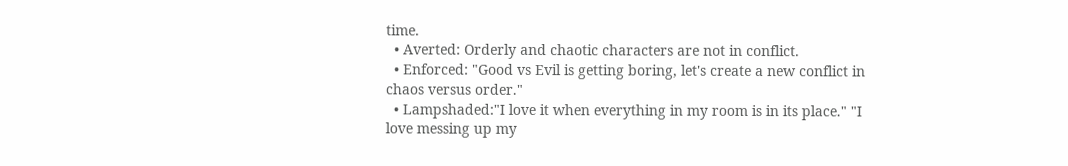time.
  • Averted: Orderly and chaotic characters are not in conflict.
  • Enforced: "Good vs Evil is getting boring, let's create a new conflict in chaos versus order."
  • Lampshaded:"I love it when everything in my room is in its place." "I love messing up my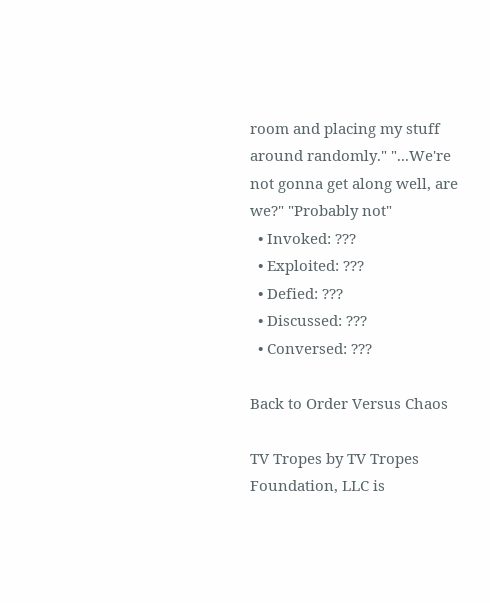room and placing my stuff around randomly." "...We're not gonna get along well, are we?" "Probably not"
  • Invoked: ???
  • Exploited: ???
  • Defied: ???
  • Discussed: ???
  • Conversed: ???

Back to Order Versus Chaos

TV Tropes by TV Tropes Foundation, LLC is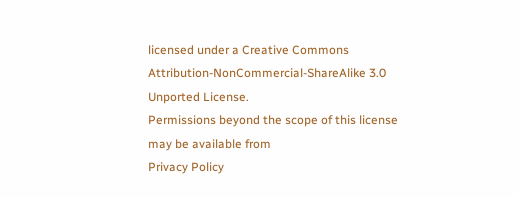licensed under a Creative Commons Attribution-NonCommercial-ShareAlike 3.0 Unported License.
Permissions beyond the scope of this license may be available from
Privacy Policy